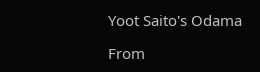Yoot Saito's Odama

From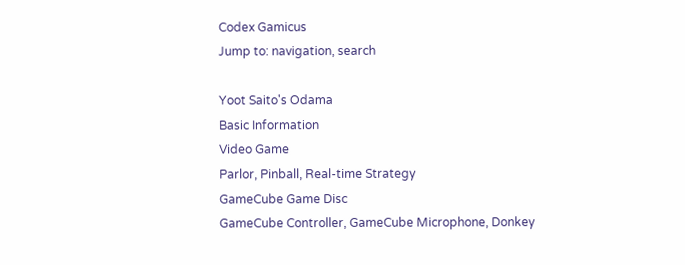Codex Gamicus
Jump to: navigation, search

Yoot Saito's Odama
Basic Information
Video Game
Parlor, Pinball, Real-time Strategy
GameCube Game Disc
GameCube Controller, GameCube Microphone, Donkey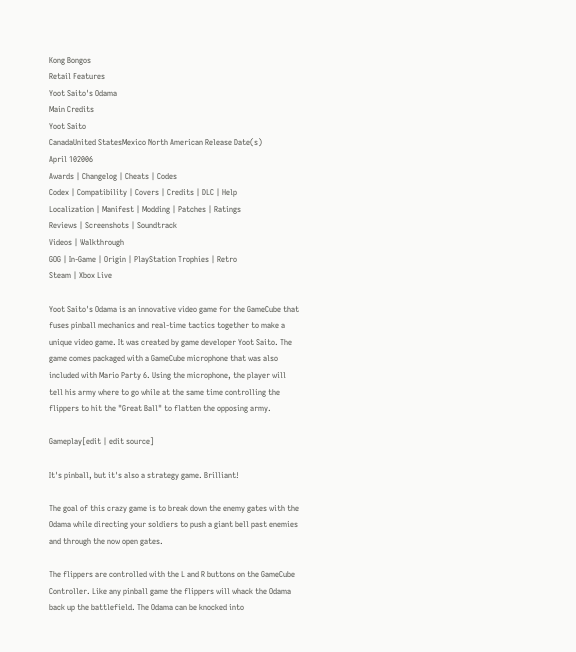Kong Bongos
Retail Features
Yoot Saito's Odama
Main Credits
Yoot Saito
CanadaUnited StatesMexico North American Release Date(s)
April 102006
Awards | Changelog | Cheats | Codes
Codex | Compatibility | Covers | Credits | DLC | Help
Localization | Manifest | Modding | Patches | Ratings
Reviews | Screenshots | Soundtrack
Videos | Walkthrough
GOG | In-Game | Origin | PlayStation Trophies | Retro
Steam | Xbox Live

Yoot Saito's Odama is an innovative video game for the GameCube that fuses pinball mechanics and real-time tactics together to make a unique video game. It was created by game developer Yoot Saito. The game comes packaged with a GameCube microphone that was also included with Mario Party 6. Using the microphone, the player will tell his army where to go while at the same time controlling the flippers to hit the "Great Ball" to flatten the opposing army.

Gameplay[edit | edit source]

It's pinball, but it's also a strategy game. Brilliant!

The goal of this crazy game is to break down the enemy gates with the Odama while directing your soldiers to push a giant bell past enemies and through the now open gates.

The flippers are controlled with the L and R buttons on the GameCube Controller. Like any pinball game the flippers will whack the Odama back up the battlefield. The Odama can be knocked into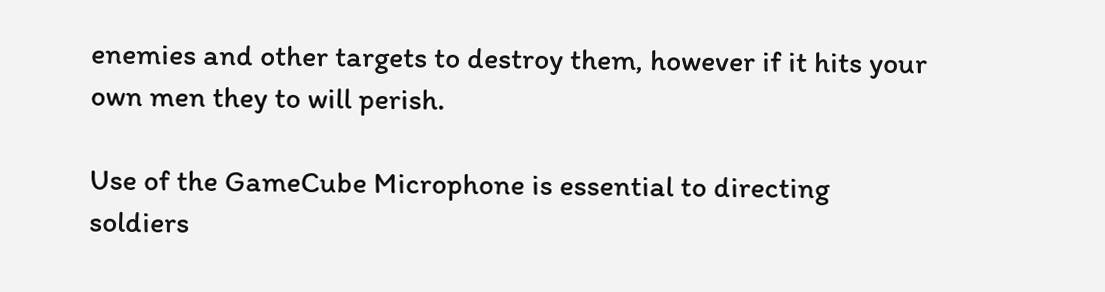enemies and other targets to destroy them, however if it hits your own men they to will perish.

Use of the GameCube Microphone is essential to directing soldiers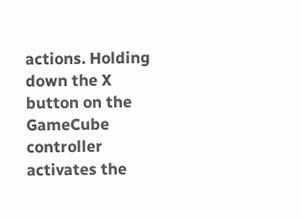actions. Holding down the X button on the GameCube controller activates the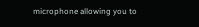microphone allowing you to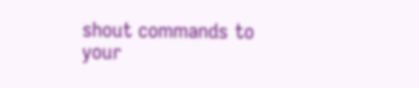shout commands to your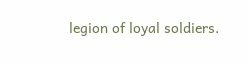legion of loyal soldiers.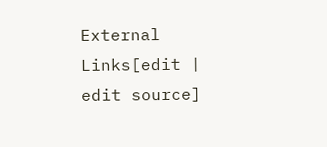External Links[edit | edit source]